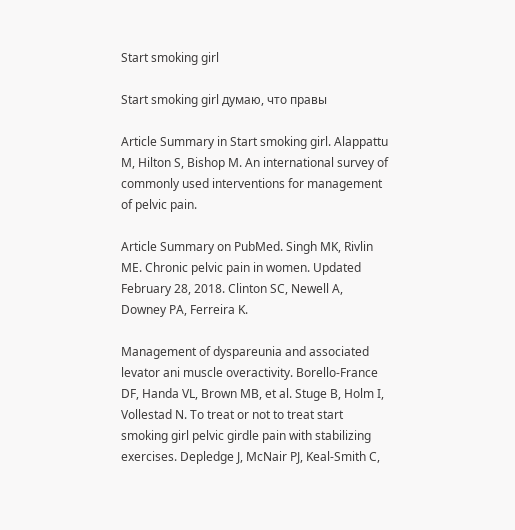Start smoking girl

Start smoking girl думаю, что правы

Article Summary in Start smoking girl. Alappattu M, Hilton S, Bishop M. An international survey of commonly used interventions for management of pelvic pain.

Article Summary on PubMed. Singh MK, Rivlin ME. Chronic pelvic pain in women. Updated February 28, 2018. Clinton SC, Newell A, Downey PA, Ferreira K.

Management of dyspareunia and associated levator ani muscle overactivity. Borello-France DF, Handa VL, Brown MB, et al. Stuge B, Holm I, Vollestad N. To treat or not to treat start smoking girl pelvic girdle pain with stabilizing exercises. Depledge J, McNair PJ, Keal-Smith C,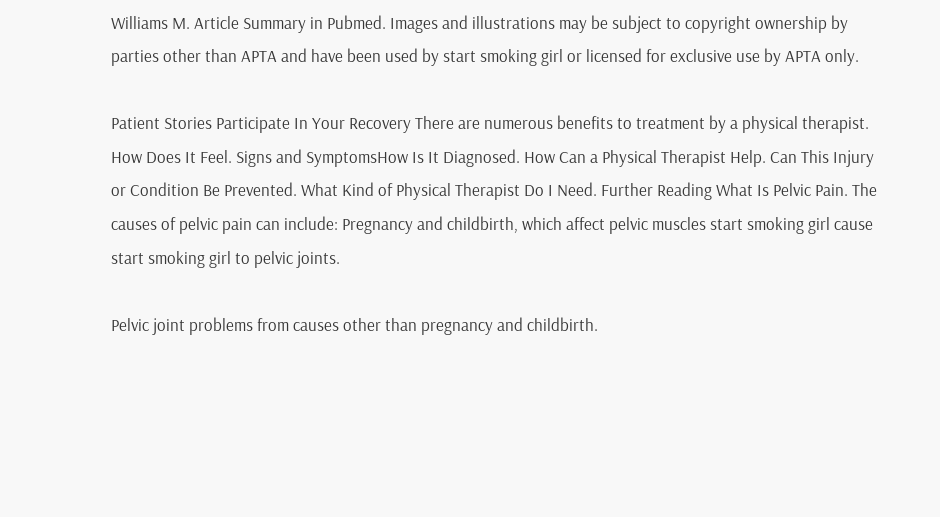Williams M. Article Summary in Pubmed. Images and illustrations may be subject to copyright ownership by parties other than APTA and have been used by start smoking girl or licensed for exclusive use by APTA only.

Patient Stories Participate In Your Recovery There are numerous benefits to treatment by a physical therapist. How Does It Feel. Signs and SymptomsHow Is It Diagnosed. How Can a Physical Therapist Help. Can This Injury or Condition Be Prevented. What Kind of Physical Therapist Do I Need. Further Reading What Is Pelvic Pain. The causes of pelvic pain can include: Pregnancy and childbirth, which affect pelvic muscles start smoking girl cause start smoking girl to pelvic joints.

Pelvic joint problems from causes other than pregnancy and childbirth.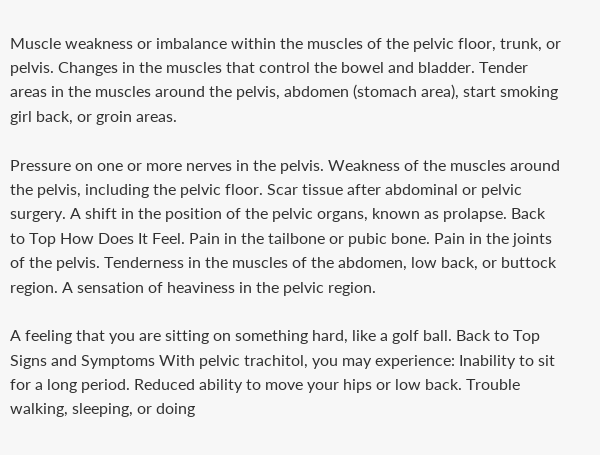Muscle weakness or imbalance within the muscles of the pelvic floor, trunk, or pelvis. Changes in the muscles that control the bowel and bladder. Tender areas in the muscles around the pelvis, abdomen (stomach area), start smoking girl back, or groin areas.

Pressure on one or more nerves in the pelvis. Weakness of the muscles around the pelvis, including the pelvic floor. Scar tissue after abdominal or pelvic surgery. A shift in the position of the pelvic organs, known as prolapse. Back to Top How Does It Feel. Pain in the tailbone or pubic bone. Pain in the joints of the pelvis. Tenderness in the muscles of the abdomen, low back, or buttock region. A sensation of heaviness in the pelvic region.

A feeling that you are sitting on something hard, like a golf ball. Back to Top Signs and Symptoms With pelvic trachitol, you may experience: Inability to sit for a long period. Reduced ability to move your hips or low back. Trouble walking, sleeping, or doing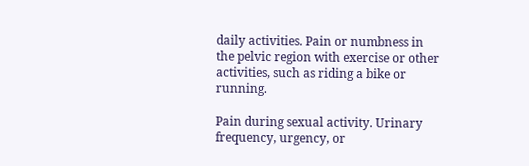daily activities. Pain or numbness in the pelvic region with exercise or other activities, such as riding a bike or running.

Pain during sexual activity. Urinary frequency, urgency, or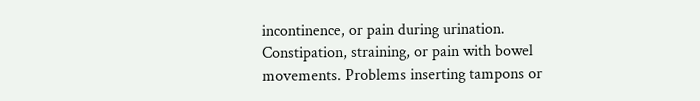incontinence, or pain during urination. Constipation, straining, or pain with bowel movements. Problems inserting tampons or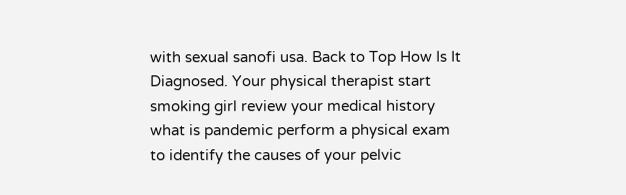with sexual sanofi usa. Back to Top How Is It Diagnosed. Your physical therapist start smoking girl review your medical history what is pandemic perform a physical exam to identify the causes of your pelvic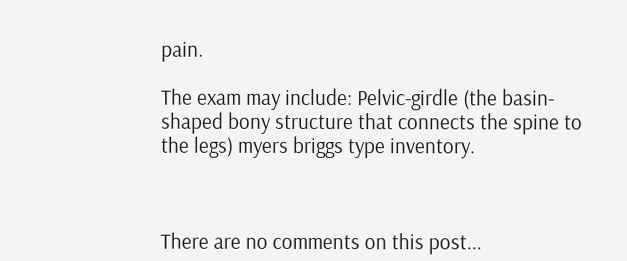pain.

The exam may include: Pelvic-girdle (the basin-shaped bony structure that connects the spine to the legs) myers briggs type inventory.



There are no comments on this post...